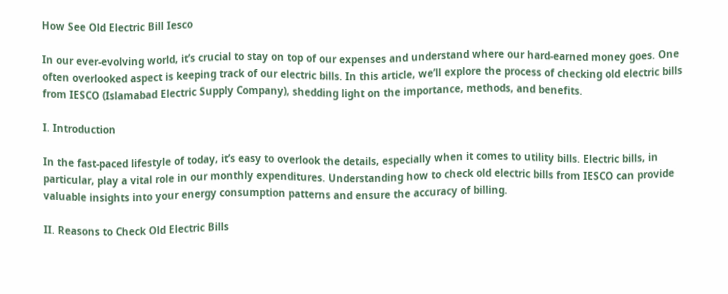How See Old Electric Bill Iesco

In our ever-evolving world, it’s crucial to stay on top of our expenses and understand where our hard-earned money goes. One often overlooked aspect is keeping track of our electric bills. In this article, we’ll explore the process of checking old electric bills from IESCO (Islamabad Electric Supply Company), shedding light on the importance, methods, and benefits.

I. Introduction

In the fast-paced lifestyle of today, it’s easy to overlook the details, especially when it comes to utility bills. Electric bills, in particular, play a vital role in our monthly expenditures. Understanding how to check old electric bills from IESCO can provide valuable insights into your energy consumption patterns and ensure the accuracy of billing.

II. Reasons to Check Old Electric Bills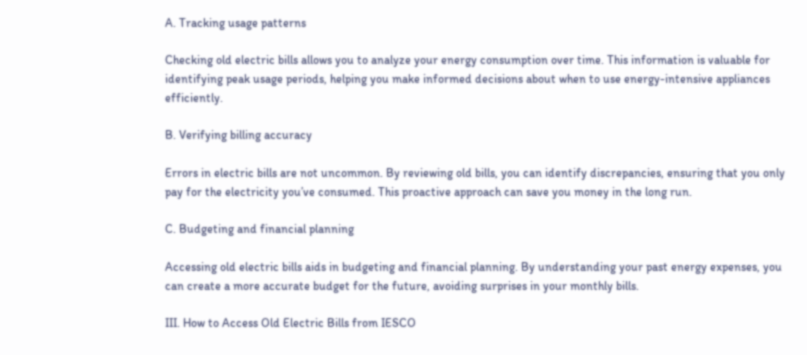A. Tracking usage patterns

Checking old electric bills allows you to analyze your energy consumption over time. This information is valuable for identifying peak usage periods, helping you make informed decisions about when to use energy-intensive appliances efficiently.

B. Verifying billing accuracy

Errors in electric bills are not uncommon. By reviewing old bills, you can identify discrepancies, ensuring that you only pay for the electricity you’ve consumed. This proactive approach can save you money in the long run.

C. Budgeting and financial planning

Accessing old electric bills aids in budgeting and financial planning. By understanding your past energy expenses, you can create a more accurate budget for the future, avoiding surprises in your monthly bills.

III. How to Access Old Electric Bills from IESCO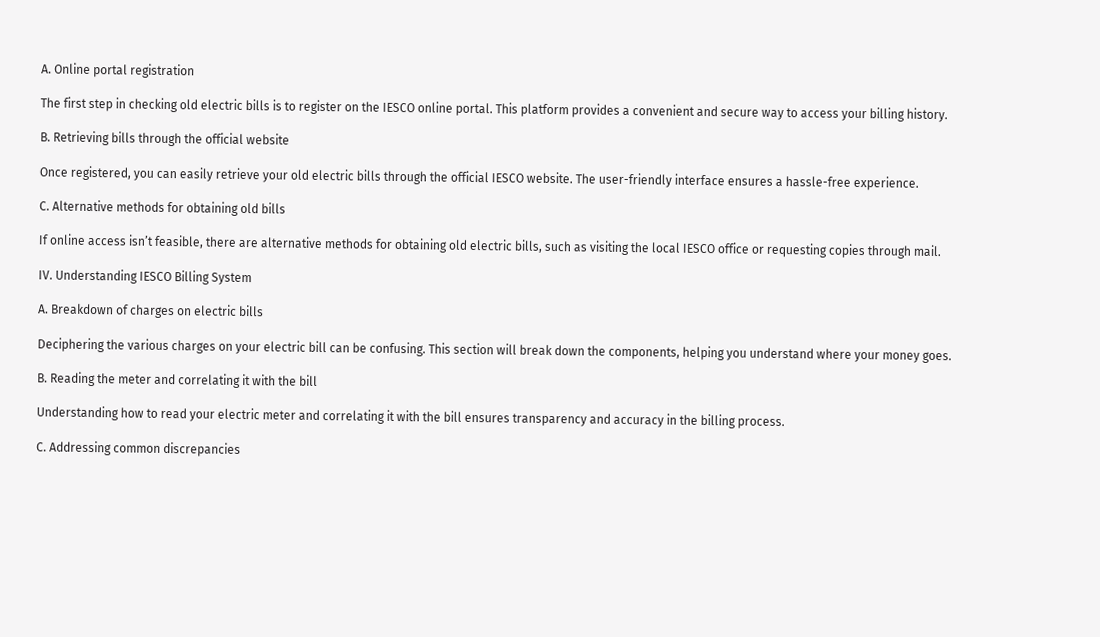A. Online portal registration

The first step in checking old electric bills is to register on the IESCO online portal. This platform provides a convenient and secure way to access your billing history.

B. Retrieving bills through the official website

Once registered, you can easily retrieve your old electric bills through the official IESCO website. The user-friendly interface ensures a hassle-free experience.

C. Alternative methods for obtaining old bills

If online access isn’t feasible, there are alternative methods for obtaining old electric bills, such as visiting the local IESCO office or requesting copies through mail.

IV. Understanding IESCO Billing System

A. Breakdown of charges on electric bills

Deciphering the various charges on your electric bill can be confusing. This section will break down the components, helping you understand where your money goes.

B. Reading the meter and correlating it with the bill

Understanding how to read your electric meter and correlating it with the bill ensures transparency and accuracy in the billing process.

C. Addressing common discrepancies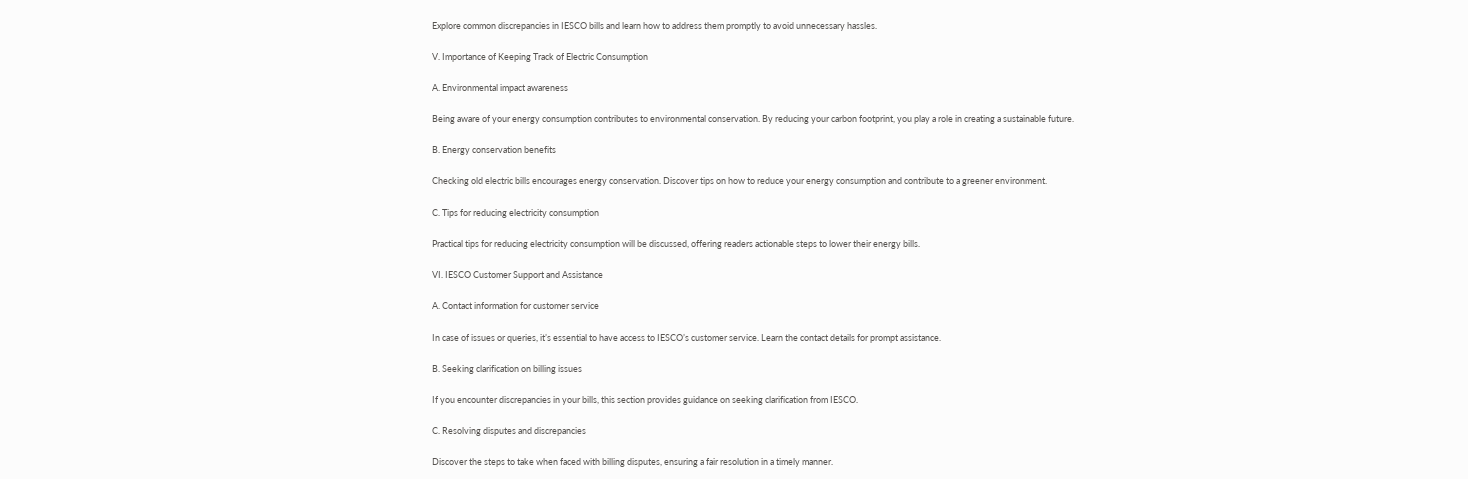Explore common discrepancies in IESCO bills and learn how to address them promptly to avoid unnecessary hassles.

V. Importance of Keeping Track of Electric Consumption

A. Environmental impact awareness

Being aware of your energy consumption contributes to environmental conservation. By reducing your carbon footprint, you play a role in creating a sustainable future.

B. Energy conservation benefits

Checking old electric bills encourages energy conservation. Discover tips on how to reduce your energy consumption and contribute to a greener environment.

C. Tips for reducing electricity consumption

Practical tips for reducing electricity consumption will be discussed, offering readers actionable steps to lower their energy bills.

VI. IESCO Customer Support and Assistance

A. Contact information for customer service

In case of issues or queries, it’s essential to have access to IESCO’s customer service. Learn the contact details for prompt assistance.

B. Seeking clarification on billing issues

If you encounter discrepancies in your bills, this section provides guidance on seeking clarification from IESCO.

C. Resolving disputes and discrepancies

Discover the steps to take when faced with billing disputes, ensuring a fair resolution in a timely manner.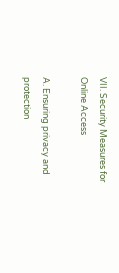VII. Security Measures for Online Access

A. Ensuring privacy and protection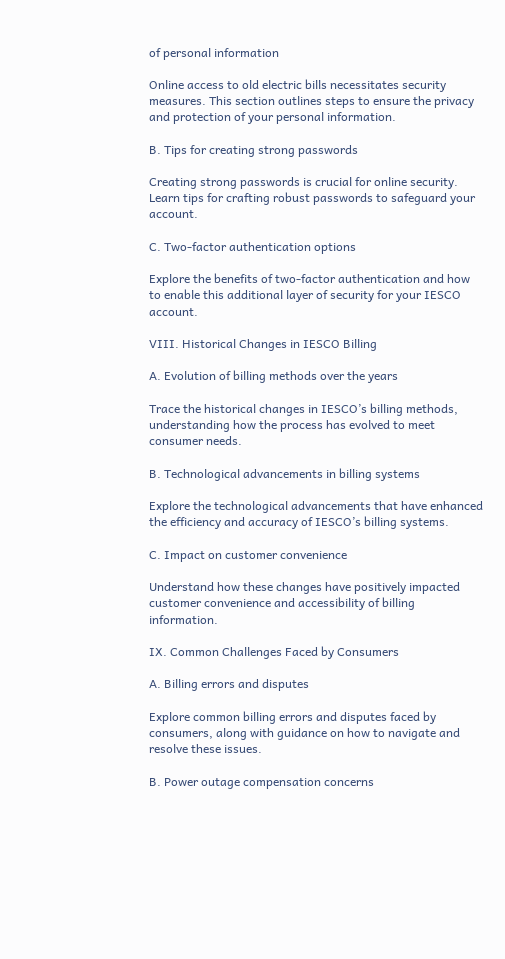of personal information

Online access to old electric bills necessitates security measures. This section outlines steps to ensure the privacy and protection of your personal information.

B. Tips for creating strong passwords

Creating strong passwords is crucial for online security. Learn tips for crafting robust passwords to safeguard your account.

C. Two-factor authentication options

Explore the benefits of two-factor authentication and how to enable this additional layer of security for your IESCO account.

VIII. Historical Changes in IESCO Billing

A. Evolution of billing methods over the years

Trace the historical changes in IESCO’s billing methods, understanding how the process has evolved to meet consumer needs.

B. Technological advancements in billing systems

Explore the technological advancements that have enhanced the efficiency and accuracy of IESCO’s billing systems.

C. Impact on customer convenience

Understand how these changes have positively impacted customer convenience and accessibility of billing information.

IX. Common Challenges Faced by Consumers

A. Billing errors and disputes

Explore common billing errors and disputes faced by consumers, along with guidance on how to navigate and resolve these issues.

B. Power outage compensation concerns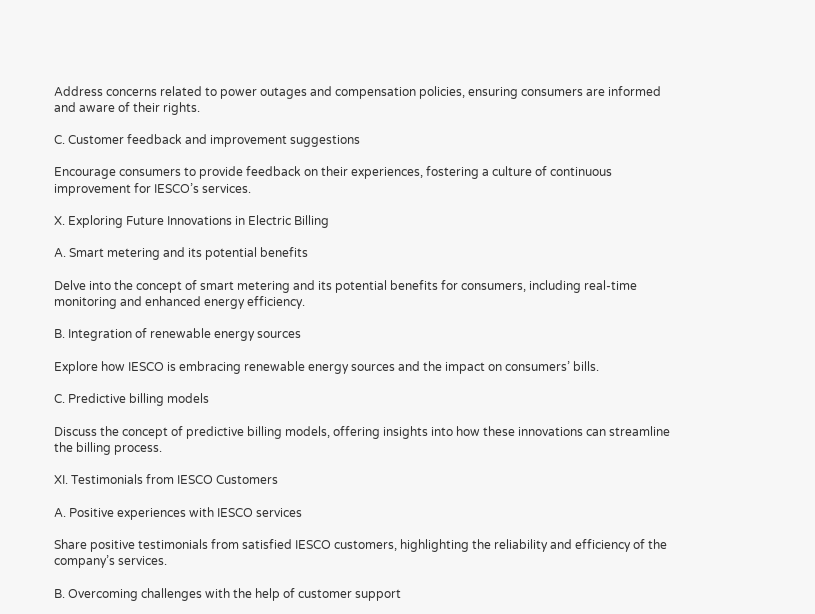Address concerns related to power outages and compensation policies, ensuring consumers are informed and aware of their rights.

C. Customer feedback and improvement suggestions

Encourage consumers to provide feedback on their experiences, fostering a culture of continuous improvement for IESCO’s services.

X. Exploring Future Innovations in Electric Billing

A. Smart metering and its potential benefits

Delve into the concept of smart metering and its potential benefits for consumers, including real-time monitoring and enhanced energy efficiency.

B. Integration of renewable energy sources

Explore how IESCO is embracing renewable energy sources and the impact on consumers’ bills.

C. Predictive billing models

Discuss the concept of predictive billing models, offering insights into how these innovations can streamline the billing process.

XI. Testimonials from IESCO Customers

A. Positive experiences with IESCO services

Share positive testimonials from satisfied IESCO customers, highlighting the reliability and efficiency of the company’s services.

B. Overcoming challenges with the help of customer support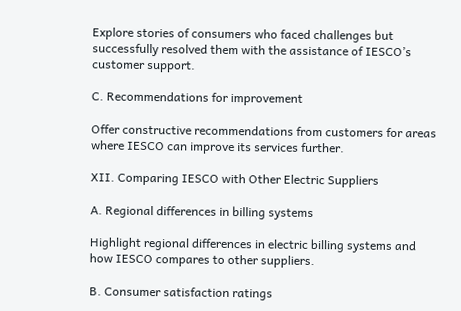Explore stories of consumers who faced challenges but successfully resolved them with the assistance of IESCO’s customer support.

C. Recommendations for improvement

Offer constructive recommendations from customers for areas where IESCO can improve its services further.

XII. Comparing IESCO with Other Electric Suppliers

A. Regional differences in billing systems

Highlight regional differences in electric billing systems and how IESCO compares to other suppliers.

B. Consumer satisfaction ratings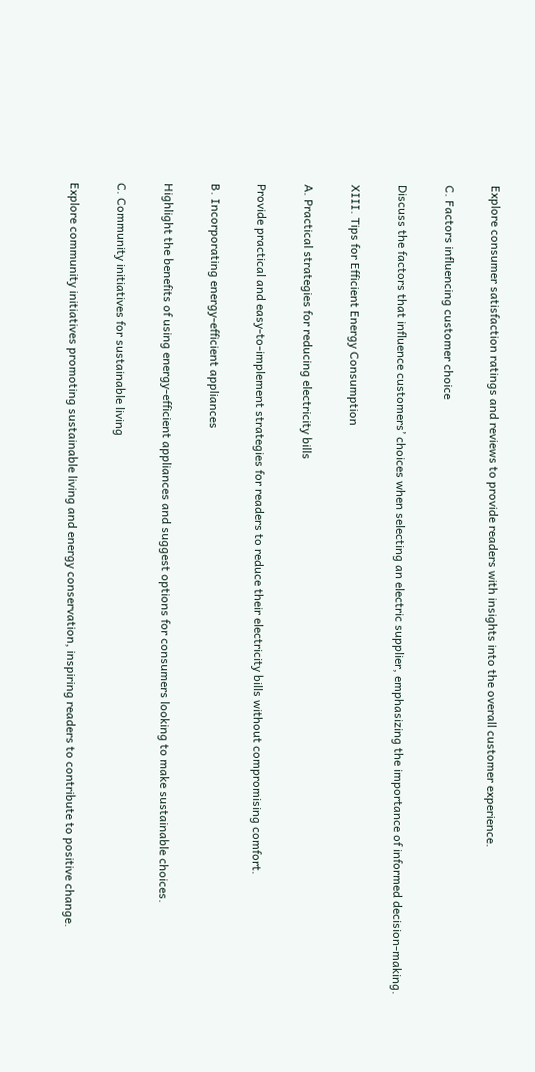Explore consumer satisfaction ratings and reviews to provide readers with insights into the overall customer experience.

C. Factors influencing customer choice

Discuss the factors that influence customers’ choices when selecting an electric supplier, emphasizing the importance of informed decision-making.

XIII. Tips for Efficient Energy Consumption

A. Practical strategies for reducing electricity bills

Provide practical and easy-to-implement strategies for readers to reduce their electricity bills without compromising comfort.

B. Incorporating energy-efficient appliances

Highlight the benefits of using energy-efficient appliances and suggest options for consumers looking to make sustainable choices.

C. Community initiatives for sustainable living

Explore community initiatives promoting sustainable living and energy conservation, inspiring readers to contribute to positive change.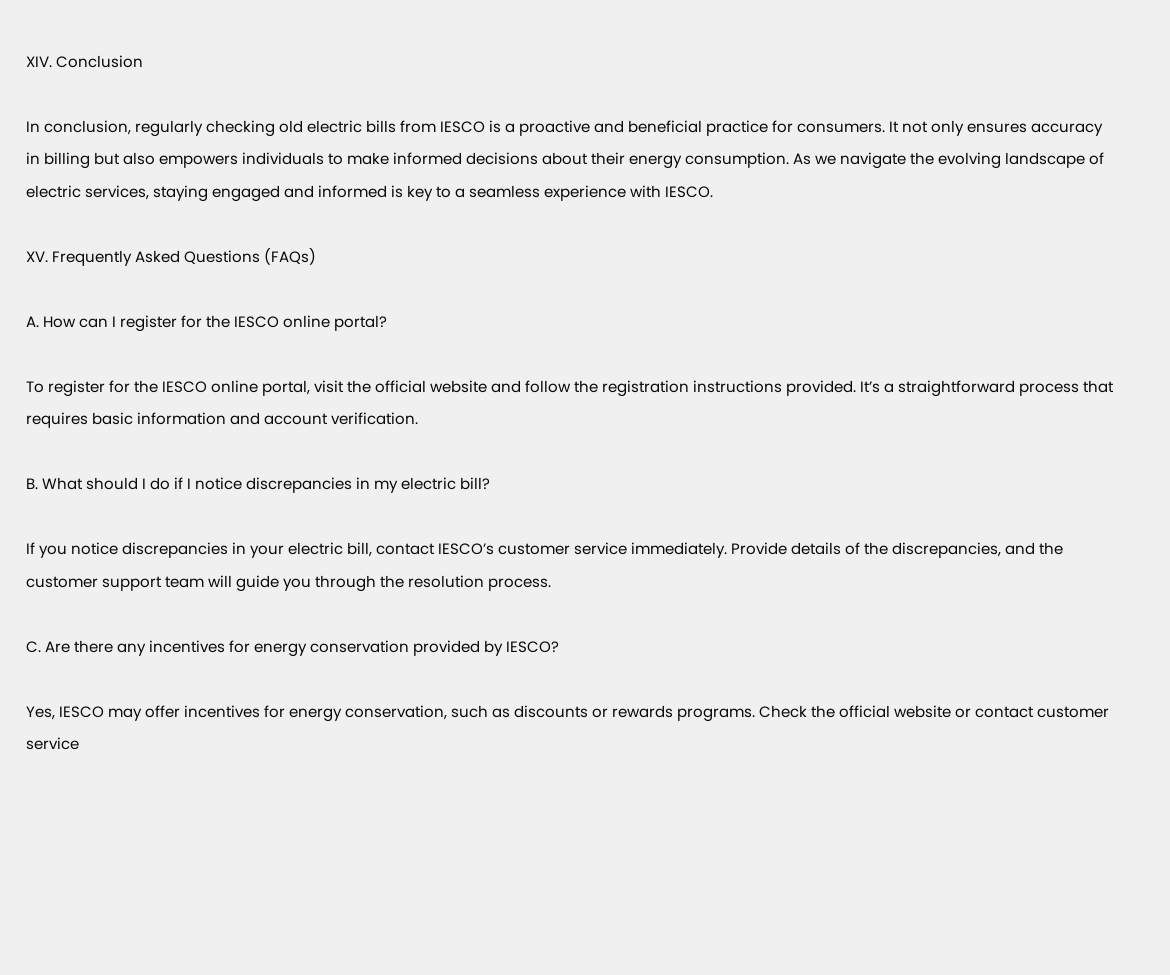XIV. Conclusion

In conclusion, regularly checking old electric bills from IESCO is a proactive and beneficial practice for consumers. It not only ensures accuracy in billing but also empowers individuals to make informed decisions about their energy consumption. As we navigate the evolving landscape of electric services, staying engaged and informed is key to a seamless experience with IESCO.

XV. Frequently Asked Questions (FAQs)

A. How can I register for the IESCO online portal?

To register for the IESCO online portal, visit the official website and follow the registration instructions provided. It’s a straightforward process that requires basic information and account verification.

B. What should I do if I notice discrepancies in my electric bill?

If you notice discrepancies in your electric bill, contact IESCO’s customer service immediately. Provide details of the discrepancies, and the customer support team will guide you through the resolution process.

C. Are there any incentives for energy conservation provided by IESCO?

Yes, IESCO may offer incentives for energy conservation, such as discounts or rewards programs. Check the official website or contact customer service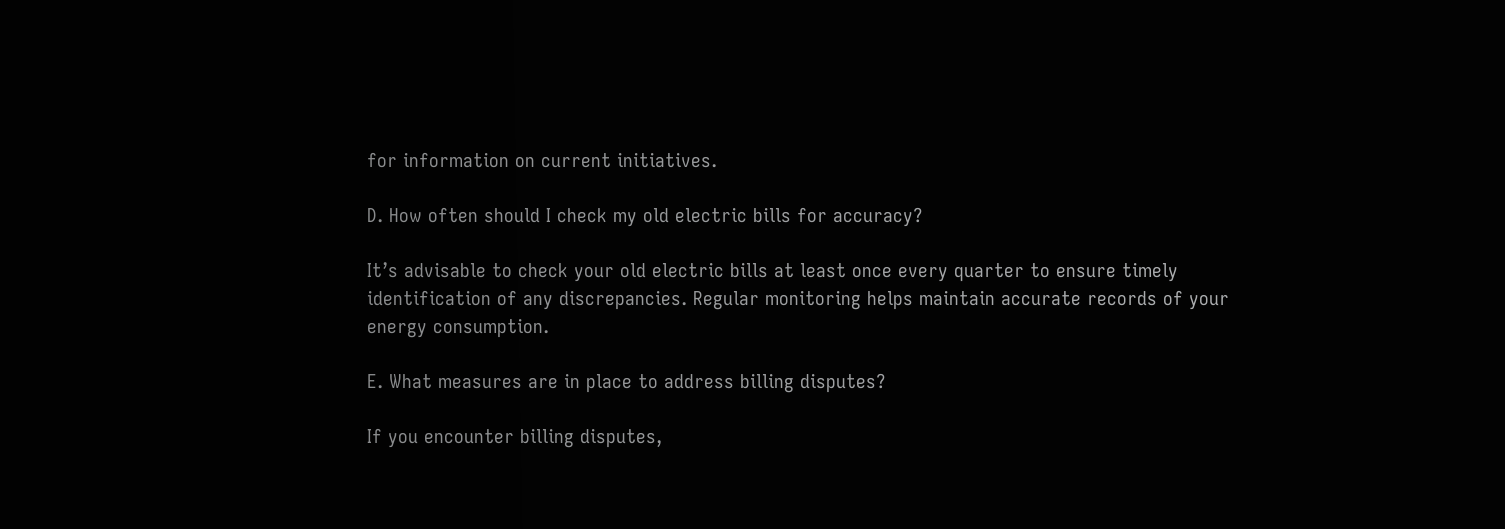for information on current initiatives.

D. How often should I check my old electric bills for accuracy?

It’s advisable to check your old electric bills at least once every quarter to ensure timely identification of any discrepancies. Regular monitoring helps maintain accurate records of your energy consumption.

E. What measures are in place to address billing disputes?

If you encounter billing disputes,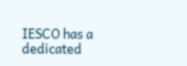IESCO has a dedicated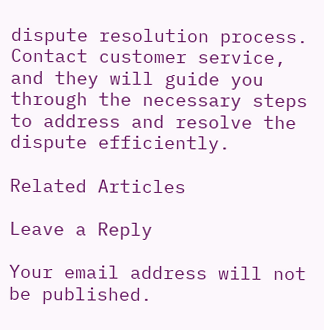dispute resolution process. Contact customer service, and they will guide you through the necessary steps to address and resolve the dispute efficiently.

Related Articles

Leave a Reply

Your email address will not be published.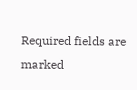Required fields are marked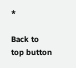*

Back to top button